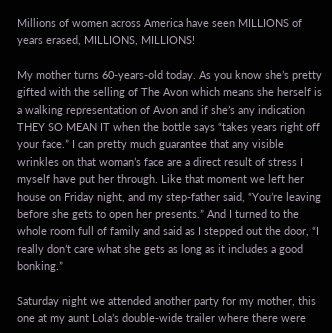Millions of women across America have seen MILLIONS of years erased, MILLIONS, MILLIONS!

My mother turns 60-years-old today. As you know she’s pretty gifted with the selling of The Avon which means she herself is a walking representation of Avon and if she’s any indication THEY SO MEAN IT when the bottle says “takes years right off your face.” I can pretty much guarantee that any visible wrinkles on that woman’s face are a direct result of stress I myself have put her through. Like that moment we left her house on Friday night, and my step-father said, “You’re leaving before she gets to open her presents.” And I turned to the whole room full of family and said as I stepped out the door, “I really don’t care what she gets as long as it includes a good bonking.”

Saturday night we attended another party for my mother, this one at my aunt Lola’s double-wide trailer where there were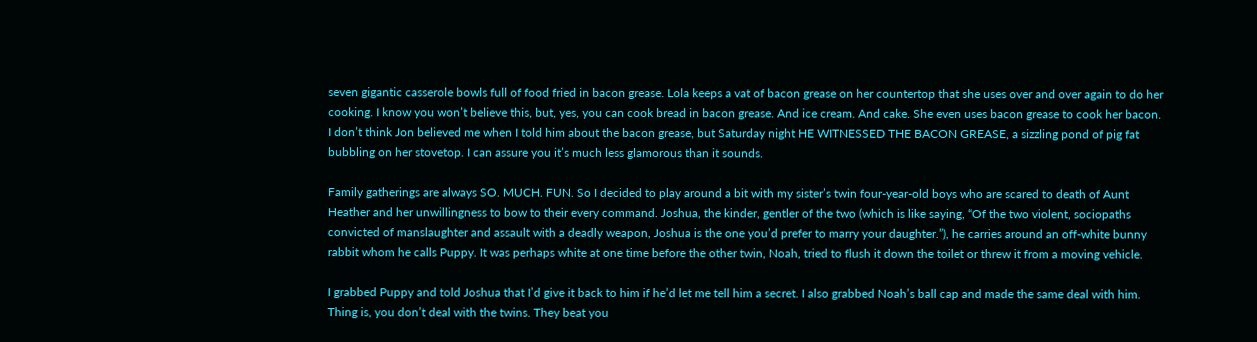seven gigantic casserole bowls full of food fried in bacon grease. Lola keeps a vat of bacon grease on her countertop that she uses over and over again to do her cooking. I know you won’t believe this, but, yes, you can cook bread in bacon grease. And ice cream. And cake. She even uses bacon grease to cook her bacon. I don’t think Jon believed me when I told him about the bacon grease, but Saturday night HE WITNESSED THE BACON GREASE, a sizzling pond of pig fat bubbling on her stovetop. I can assure you it’s much less glamorous than it sounds.

Family gatherings are always SO. MUCH. FUN. So I decided to play around a bit with my sister’s twin four-year-old boys who are scared to death of Aunt Heather and her unwillingness to bow to their every command. Joshua, the kinder, gentler of the two (which is like saying, “Of the two violent, sociopaths convicted of manslaughter and assault with a deadly weapon, Joshua is the one you’d prefer to marry your daughter.”), he carries around an off-white bunny rabbit whom he calls Puppy. It was perhaps white at one time before the other twin, Noah, tried to flush it down the toilet or threw it from a moving vehicle.

I grabbed Puppy and told Joshua that I’d give it back to him if he’d let me tell him a secret. I also grabbed Noah’s ball cap and made the same deal with him. Thing is, you don’t deal with the twins. They beat you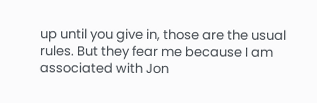up until you give in, those are the usual rules. But they fear me because I am associated with Jon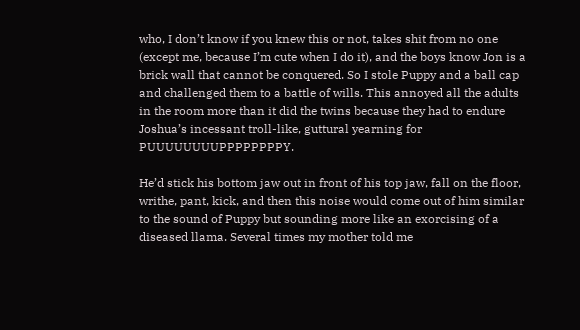who, I don’t know if you knew this or not, takes shit from no one (except me, because I’m cute when I do it), and the boys know Jon is a brick wall that cannot be conquered. So I stole Puppy and a ball cap and challenged them to a battle of wills. This annoyed all the adults in the room more than it did the twins because they had to endure Joshua’s incessant troll-like, guttural yearning for PUUUUUUUUPPPPPPPPY.

He’d stick his bottom jaw out in front of his top jaw, fall on the floor, writhe, pant, kick, and then this noise would come out of him similar to the sound of Puppy but sounding more like an exorcising of a diseased llama. Several times my mother told me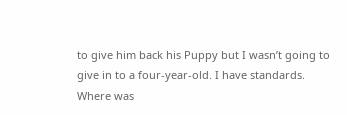to give him back his Puppy but I wasn’t going to give in to a four-year-old. I have standards. Where was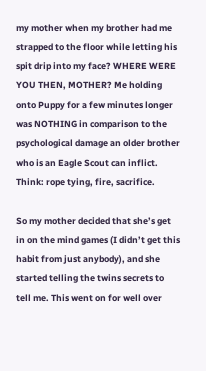my mother when my brother had me strapped to the floor while letting his spit drip into my face? WHERE WERE YOU THEN, MOTHER? Me holding onto Puppy for a few minutes longer was NOTHING in comparison to the psychological damage an older brother who is an Eagle Scout can inflict. Think: rope tying, fire, sacrifice.

So my mother decided that she’s get in on the mind games (I didn’t get this habit from just anybody), and she started telling the twins secrets to tell me. This went on for well over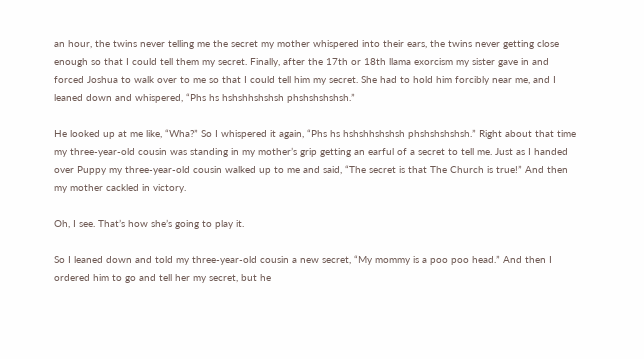an hour, the twins never telling me the secret my mother whispered into their ears, the twins never getting close enough so that I could tell them my secret. Finally, after the 17th or 18th llama exorcism my sister gave in and forced Joshua to walk over to me so that I could tell him my secret. She had to hold him forcibly near me, and I leaned down and whispered, “Phs hs hshshhshshsh phshshshshsh.”

He looked up at me like, “Wha?” So I whispered it again, “Phs hs hshshhshshsh phshshshshsh.” Right about that time my three-year-old cousin was standing in my mother’s grip getting an earful of a secret to tell me. Just as I handed over Puppy my three-year-old cousin walked up to me and said, “The secret is that The Church is true!” And then my mother cackled in victory.

Oh, I see. That’s how she’s going to play it.

So I leaned down and told my three-year-old cousin a new secret, “My mommy is a poo poo head.” And then I ordered him to go and tell her my secret, but he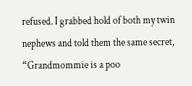refused. I grabbed hold of both my twin nephews and told them the same secret, “Grandmommie is a poo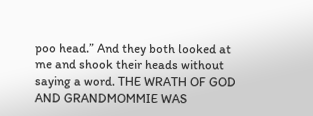poo head.” And they both looked at me and shook their heads without saying a word. THE WRATH OF GOD AND GRANDMOMMIE WAS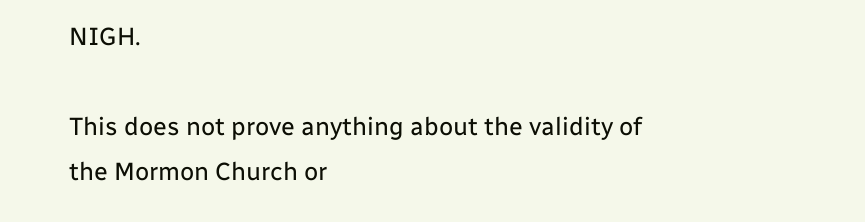NIGH.

This does not prove anything about the validity of the Mormon Church or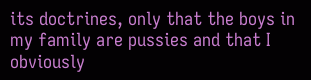its doctrines, only that the boys in my family are pussies and that I obviously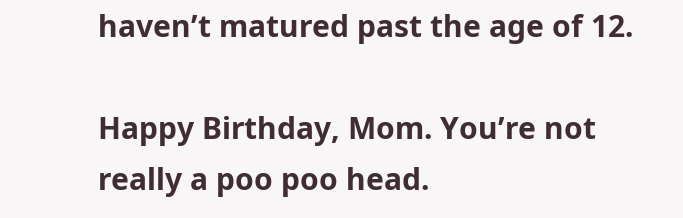haven’t matured past the age of 12.

Happy Birthday, Mom. You’re not really a poo poo head.